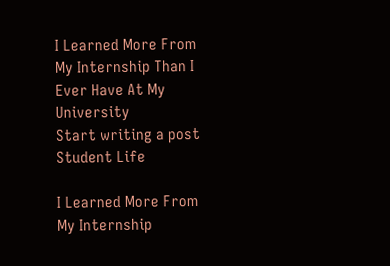I Learned More From My Internship Than I Ever Have At My University
Start writing a post
Student Life

I Learned More From My Internship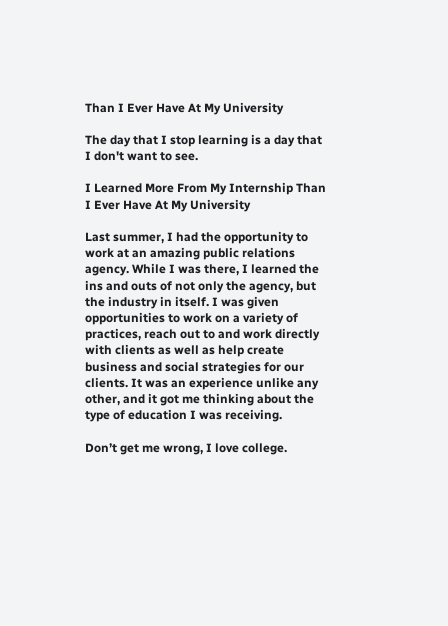Than I Ever Have At My University

The day that I stop learning is a day that I don't want to see.

I Learned More From My Internship Than I Ever Have At My University

Last summer, I had the opportunity to work at an amazing public relations agency. While I was there, I learned the ins and outs of not only the agency, but the industry in itself. I was given opportunities to work on a variety of practices, reach out to and work directly with clients as well as help create business and social strategies for our clients. It was an experience unlike any other, and it got me thinking about the type of education I was receiving.

Don’t get me wrong, I love college.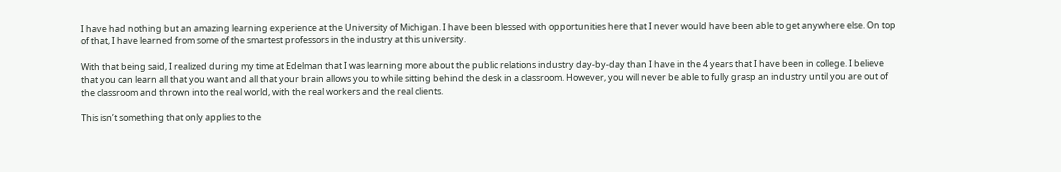I have had nothing but an amazing learning experience at the University of Michigan. I have been blessed with opportunities here that I never would have been able to get anywhere else. On top of that, I have learned from some of the smartest professors in the industry at this university.

With that being said, I realized during my time at Edelman that I was learning more about the public relations industry day-by-day than I have in the 4 years that I have been in college. I believe that you can learn all that you want and all that your brain allows you to while sitting behind the desk in a classroom. However, you will never be able to fully grasp an industry until you are out of the classroom and thrown into the real world, with the real workers and the real clients.

This isn’t something that only applies to the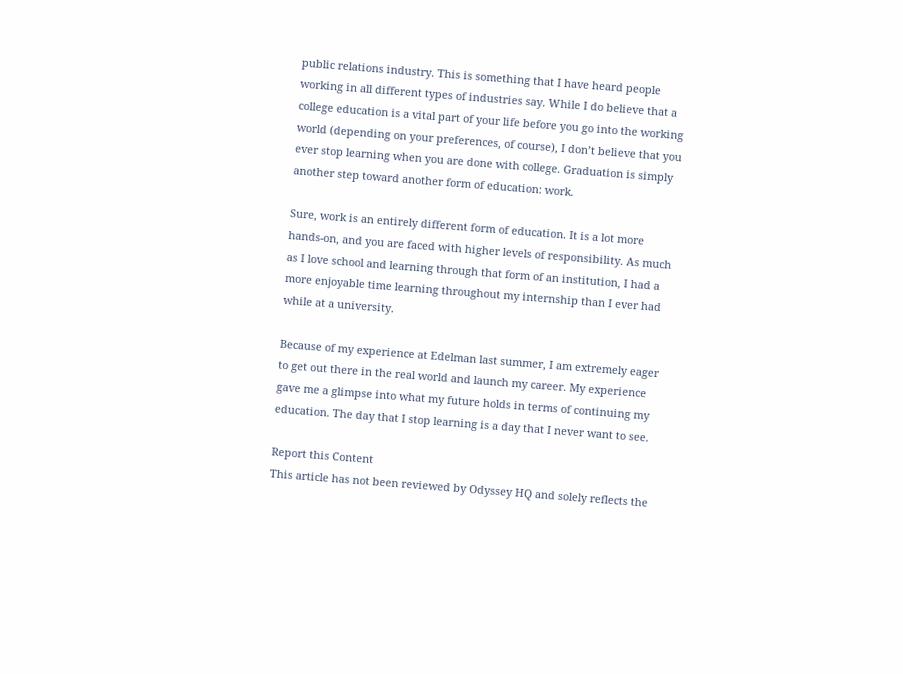public relations industry. This is something that I have heard people working in all different types of industries say. While I do believe that a college education is a vital part of your life before you go into the working world (depending on your preferences, of course), I don’t believe that you ever stop learning when you are done with college. Graduation is simply another step toward another form of education: work.

Sure, work is an entirely different form of education. It is a lot more hands-on, and you are faced with higher levels of responsibility. As much as I love school and learning through that form of an institution, I had a more enjoyable time learning throughout my internship than I ever had while at a university.

Because of my experience at Edelman last summer, I am extremely eager to get out there in the real world and launch my career. My experience gave me a glimpse into what my future holds in terms of continuing my education. The day that I stop learning is a day that I never want to see.

Report this Content
This article has not been reviewed by Odyssey HQ and solely reflects the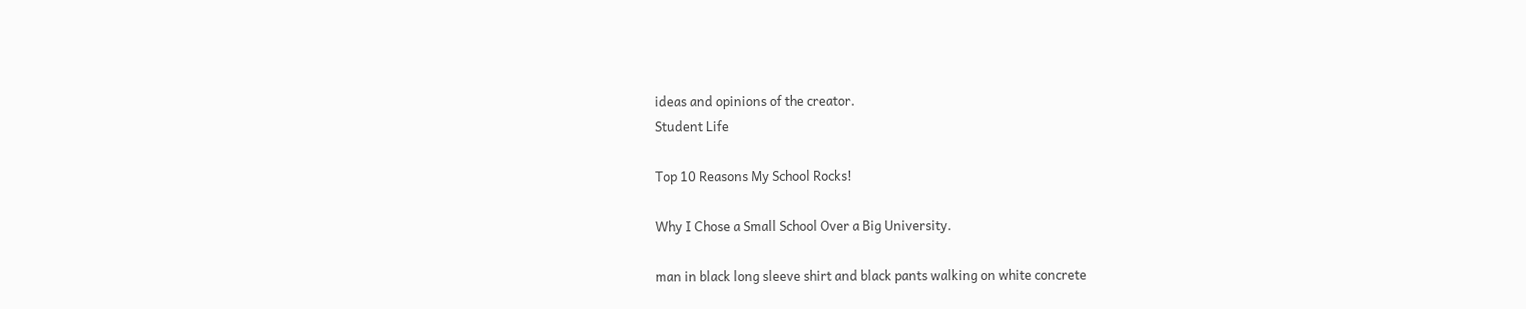ideas and opinions of the creator.
Student Life

Top 10 Reasons My School Rocks!

Why I Chose a Small School Over a Big University.

man in black long sleeve shirt and black pants walking on white concrete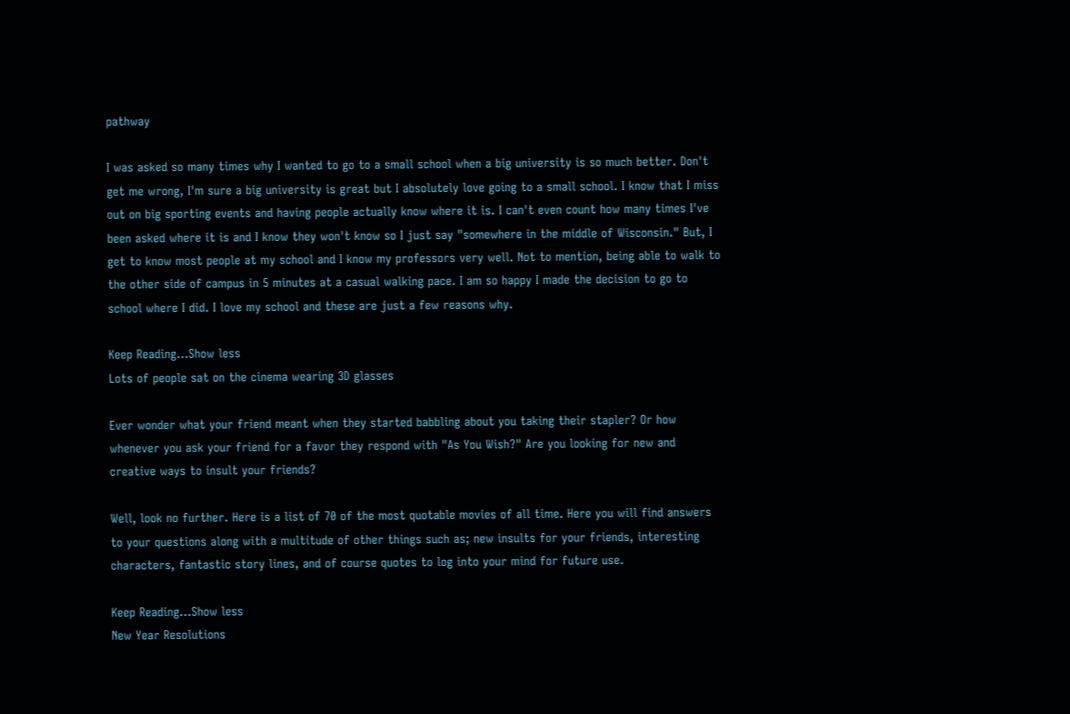pathway

I was asked so many times why I wanted to go to a small school when a big university is so much better. Don't get me wrong, I'm sure a big university is great but I absolutely love going to a small school. I know that I miss out on big sporting events and having people actually know where it is. I can't even count how many times I've been asked where it is and I know they won't know so I just say "somewhere in the middle of Wisconsin." But, I get to know most people at my school and I know my professors very well. Not to mention, being able to walk to the other side of campus in 5 minutes at a casual walking pace. I am so happy I made the decision to go to school where I did. I love my school and these are just a few reasons why.

Keep Reading...Show less
Lots of people sat on the cinema wearing 3D glasses

Ever wonder what your friend meant when they started babbling about you taking their stapler? Or how whenever you ask your friend for a favor they respond with "As You Wish?" Are you looking for new and creative ways to insult your friends?

Well, look no further. Here is a list of 70 of the most quotable movies of all time. Here you will find answers to your questions along with a multitude of other things such as; new insults for your friends, interesting characters, fantastic story lines, and of course quotes to log into your mind for future use.

Keep Reading...Show less
New Year Resolutions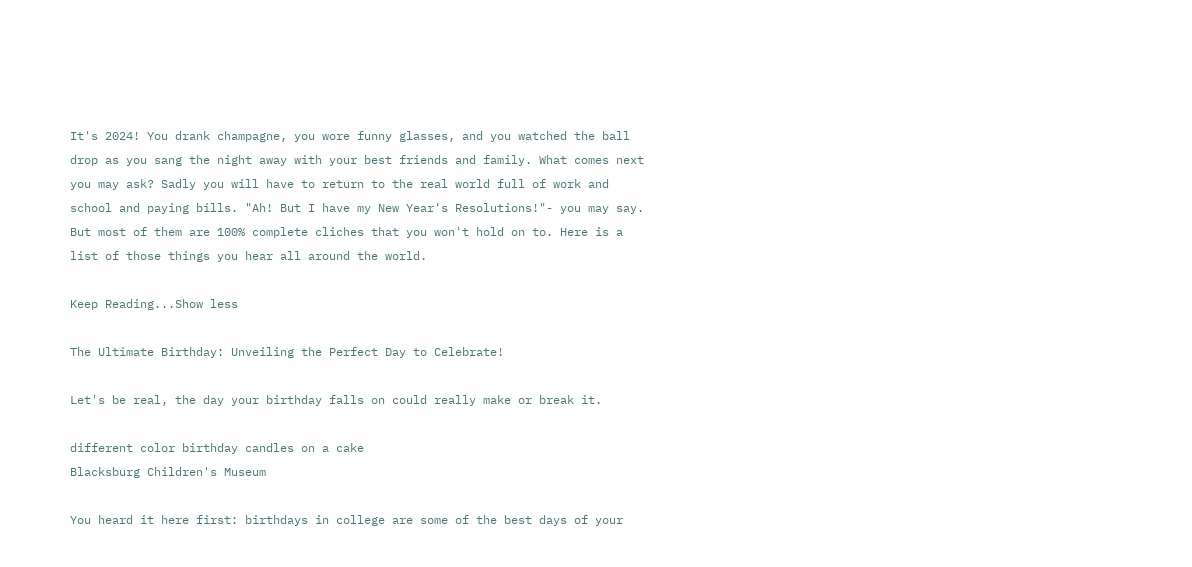It's 2024! You drank champagne, you wore funny glasses, and you watched the ball drop as you sang the night away with your best friends and family. What comes next you may ask? Sadly you will have to return to the real world full of work and school and paying bills. "Ah! But I have my New Year's Resolutions!"- you may say. But most of them are 100% complete cliches that you won't hold on to. Here is a list of those things you hear all around the world.

Keep Reading...Show less

The Ultimate Birthday: Unveiling the Perfect Day to Celebrate!

Let's be real, the day your birthday falls on could really make or break it.

different color birthday candles on a cake
Blacksburg Children's Museum

You heard it here first: birthdays in college are some of the best days of your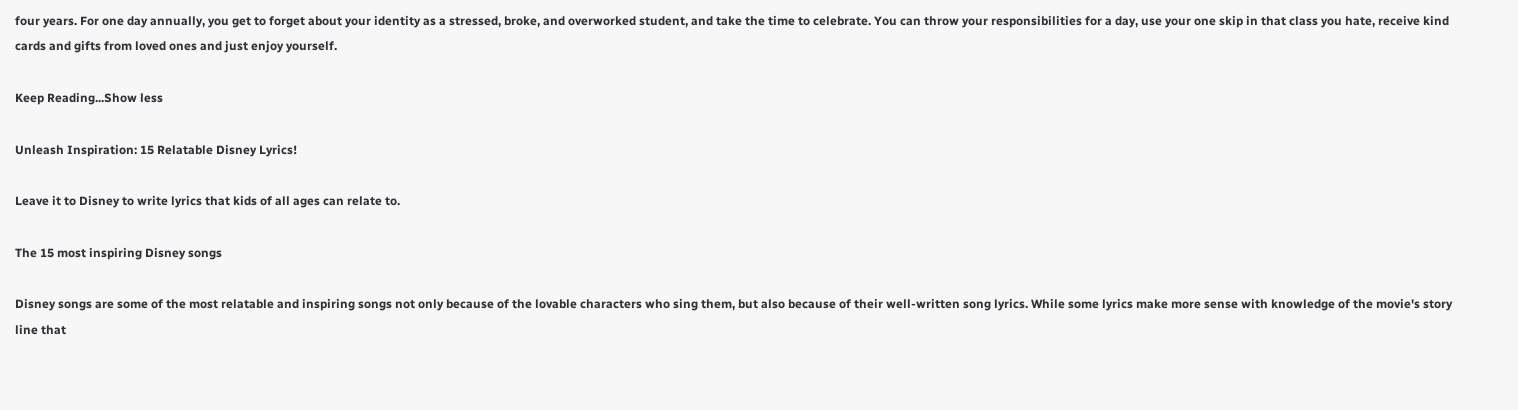four years. For one day annually, you get to forget about your identity as a stressed, broke, and overworked student, and take the time to celebrate. You can throw your responsibilities for a day, use your one skip in that class you hate, receive kind cards and gifts from loved ones and just enjoy yourself.

Keep Reading...Show less

Unleash Inspiration: 15 Relatable Disney Lyrics!

Leave it to Disney to write lyrics that kids of all ages can relate to.

The 15 most inspiring Disney songs

Disney songs are some of the most relatable and inspiring songs not only because of the lovable characters who sing them, but also because of their well-written song lyrics. While some lyrics make more sense with knowledge of the movie's story line that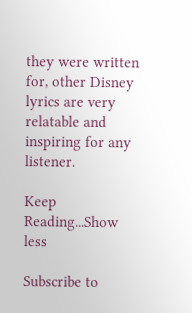they were written for, other Disney lyrics are very relatable and inspiring for any listener.

Keep Reading...Show less

Subscribe to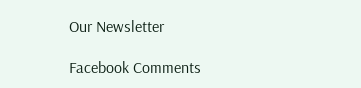Our Newsletter

Facebook Comments